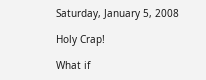Saturday, January 5, 2008

Holy Crap!

What if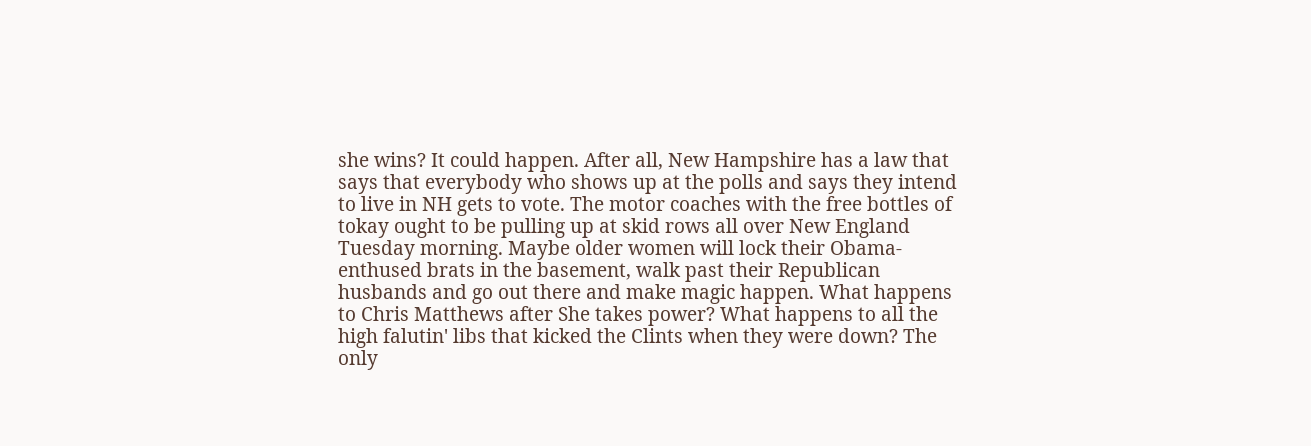she wins? It could happen. After all, New Hampshire has a law that says that everybody who shows up at the polls and says they intend to live in NH gets to vote. The motor coaches with the free bottles of tokay ought to be pulling up at skid rows all over New England Tuesday morning. Maybe older women will lock their Obama-enthused brats in the basement, walk past their Republican husbands and go out there and make magic happen. What happens to Chris Matthews after She takes power? What happens to all the high falutin' libs that kicked the Clints when they were down? The only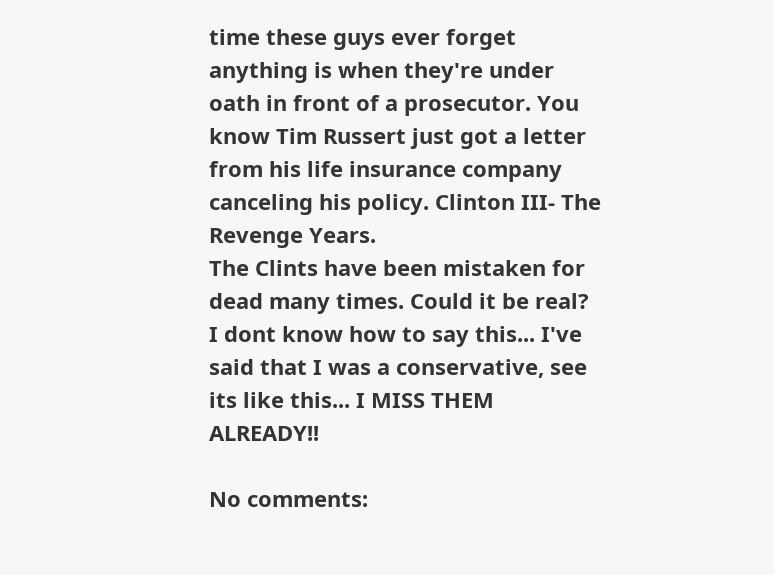time these guys ever forget anything is when they're under oath in front of a prosecutor. You know Tim Russert just got a letter from his life insurance company canceling his policy. Clinton III- The Revenge Years.
The Clints have been mistaken for dead many times. Could it be real? I dont know how to say this... I've said that I was a conservative, see its like this... I MISS THEM ALREADY!!

No comments: